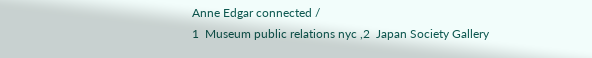Anne Edgar connected /
1  Museum public relations nyc ,2  Japan Society Gallery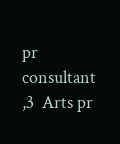pr consultant ,3  Arts pr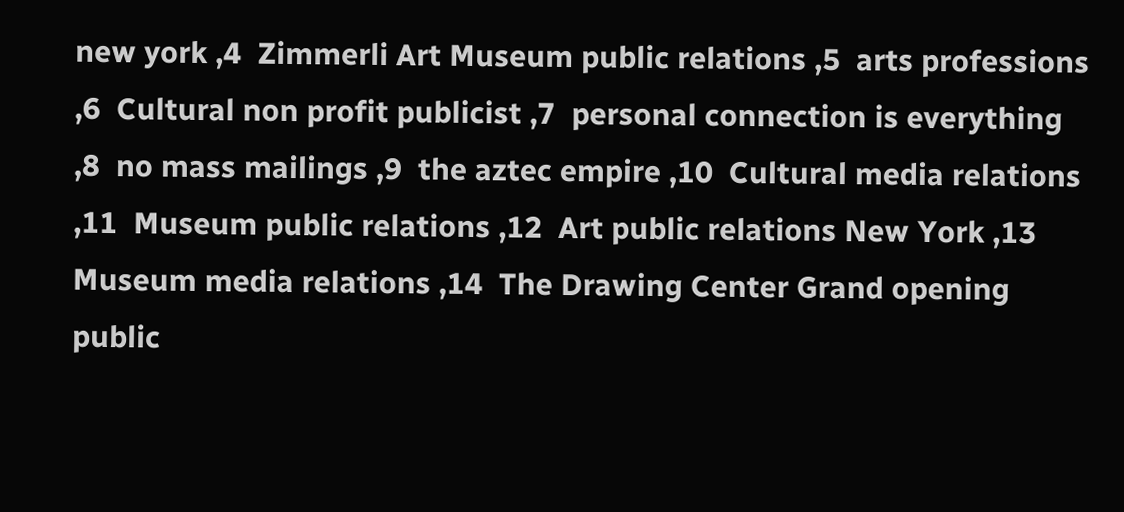new york ,4  Zimmerli Art Museum public relations ,5  arts professions ,6  Cultural non profit publicist ,7  personal connection is everything ,8  no mass mailings ,9  the aztec empire ,10  Cultural media relations  ,11  Museum public relations ,12  Art public relations New York ,13  Museum media relations ,14  The Drawing Center Grand opening public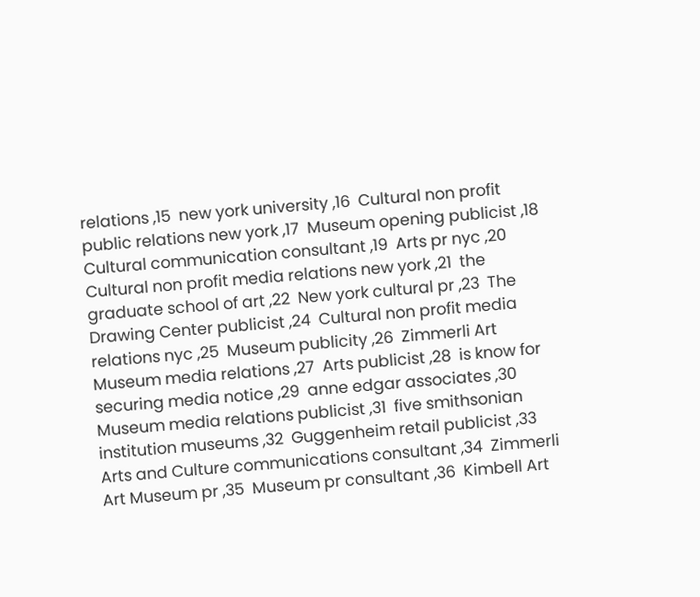relations ,15  new york university ,16  Cultural non profit public relations new york ,17  Museum opening publicist ,18  Cultural communication consultant ,19  Arts pr nyc ,20  Cultural non profit media relations new york ,21  the graduate school of art ,22  New york cultural pr ,23  The Drawing Center publicist ,24  Cultural non profit media relations nyc ,25  Museum publicity ,26  Zimmerli Art Museum media relations ,27  Arts publicist ,28  is know for securing media notice ,29  anne edgar associates ,30  Museum media relations publicist ,31  five smithsonian institution museums ,32  Guggenheim retail publicist ,33  Arts and Culture communications consultant ,34  Zimmerli Art Museum pr ,35  Museum pr consultant ,36  Kimbell Art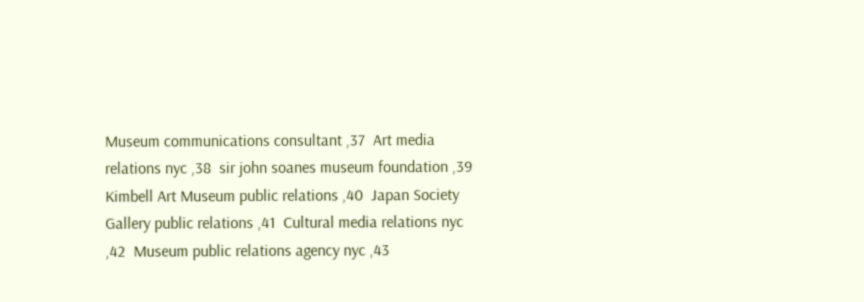Museum communications consultant ,37  Art media relations nyc ,38  sir john soanes museum foundation ,39  Kimbell Art Museum public relations ,40  Japan Society Gallery public relations ,41  Cultural media relations nyc ,42  Museum public relations agency nyc ,43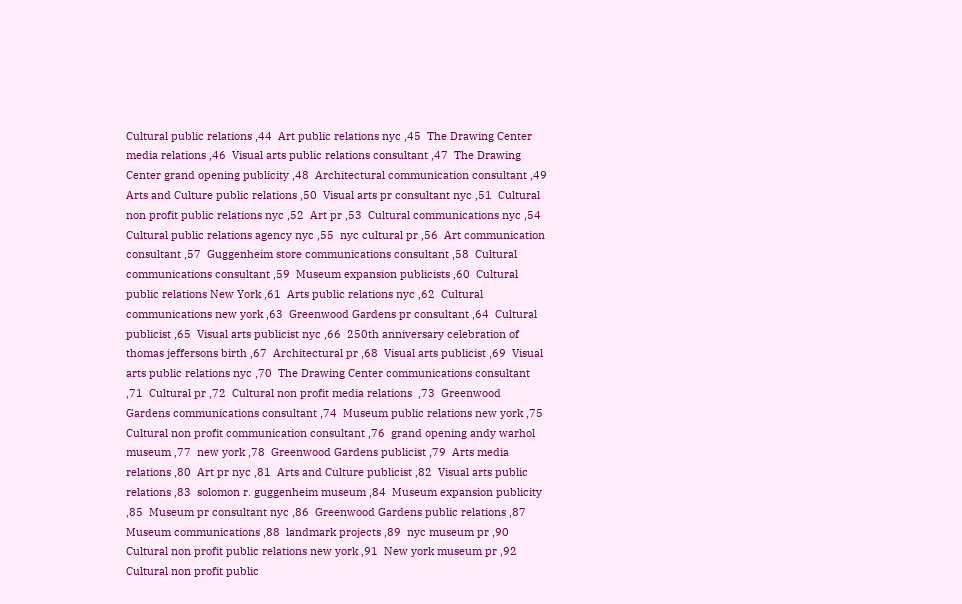Cultural public relations ,44  Art public relations nyc ,45  The Drawing Center media relations ,46  Visual arts public relations consultant ,47  The Drawing Center grand opening publicity ,48  Architectural communication consultant ,49  Arts and Culture public relations ,50  Visual arts pr consultant nyc ,51  Cultural non profit public relations nyc ,52  Art pr ,53  Cultural communications nyc ,54  Cultural public relations agency nyc ,55  nyc cultural pr ,56  Art communication consultant ,57  Guggenheim store communications consultant ,58  Cultural communications consultant ,59  Museum expansion publicists ,60  Cultural public relations New York ,61  Arts public relations nyc ,62  Cultural communications new york ,63  Greenwood Gardens pr consultant ,64  Cultural publicist ,65  Visual arts publicist nyc ,66  250th anniversary celebration of thomas jeffersons birth ,67  Architectural pr ,68  Visual arts publicist ,69  Visual arts public relations nyc ,70  The Drawing Center communications consultant ,71  Cultural pr ,72  Cultural non profit media relations  ,73  Greenwood Gardens communications consultant ,74  Museum public relations new york ,75  Cultural non profit communication consultant ,76  grand opening andy warhol museum ,77  new york ,78  Greenwood Gardens publicist ,79  Arts media relations ,80  Art pr nyc ,81  Arts and Culture publicist ,82  Visual arts public relations ,83  solomon r. guggenheim museum ,84  Museum expansion publicity ,85  Museum pr consultant nyc ,86  Greenwood Gardens public relations ,87  Museum communications ,88  landmark projects ,89  nyc museum pr ,90  Cultural non profit public relations new york ,91  New york museum pr ,92  Cultural non profit public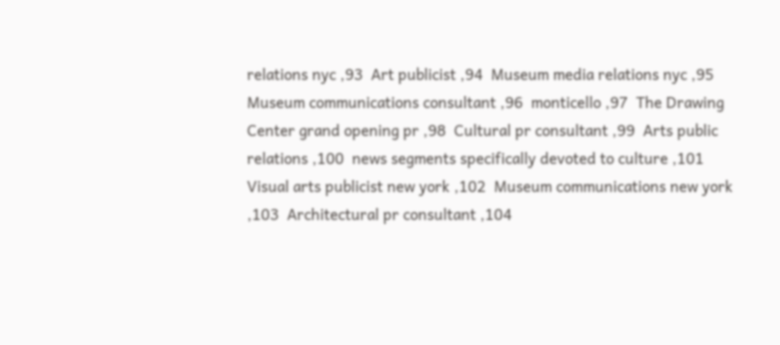relations nyc ,93  Art publicist ,94  Museum media relations nyc ,95  Museum communications consultant ,96  monticello ,97  The Drawing Center grand opening pr ,98  Cultural pr consultant ,99  Arts public relations ,100  news segments specifically devoted to culture ,101  Visual arts publicist new york ,102  Museum communications new york ,103  Architectural pr consultant ,104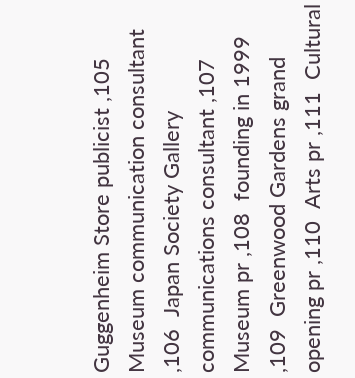Guggenheim Store publicist ,105  Museum communication consultant ,106  Japan Society Gallery communications consultant ,107  Museum pr ,108  founding in 1999 ,109  Greenwood Gardens grand opening pr ,110  Arts pr ,111  Cultural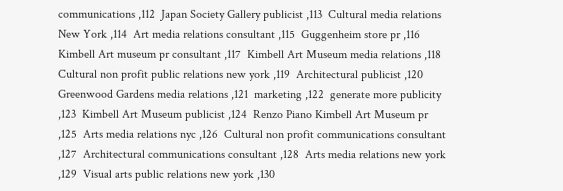communications ,112  Japan Society Gallery publicist ,113  Cultural media relations New York ,114  Art media relations consultant ,115  Guggenheim store pr ,116  Kimbell Art museum pr consultant ,117  Kimbell Art Museum media relations ,118  Cultural non profit public relations new york ,119  Architectural publicist ,120  Greenwood Gardens media relations ,121  marketing ,122  generate more publicity ,123  Kimbell Art Museum publicist ,124  Renzo Piano Kimbell Art Museum pr ,125  Arts media relations nyc ,126  Cultural non profit communications consultant ,127  Architectural communications consultant ,128  Arts media relations new york ,129  Visual arts public relations new york ,130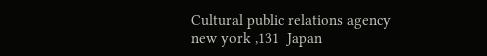Cultural public relations agency new york ,131  Japan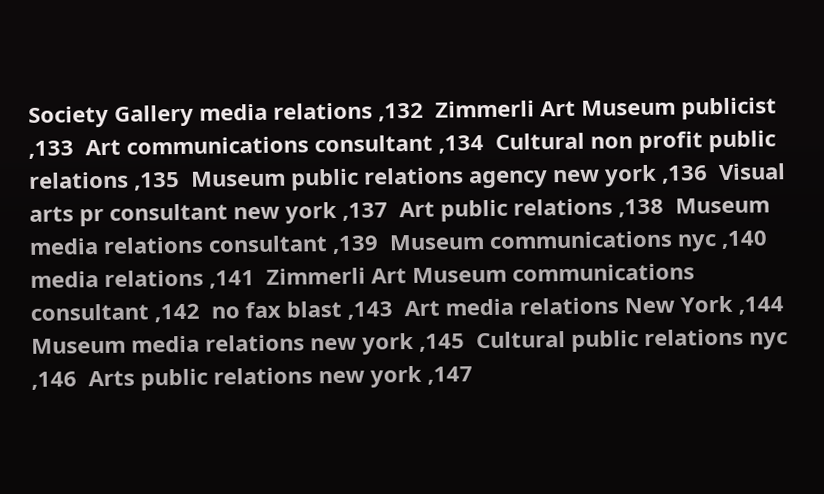Society Gallery media relations ,132  Zimmerli Art Museum publicist ,133  Art communications consultant ,134  Cultural non profit public relations ,135  Museum public relations agency new york ,136  Visual arts pr consultant new york ,137  Art public relations ,138  Museum media relations consultant ,139  Museum communications nyc ,140  media relations ,141  Zimmerli Art Museum communications consultant ,142  no fax blast ,143  Art media relations New York ,144  Museum media relations new york ,145  Cultural public relations nyc ,146  Arts public relations new york ,147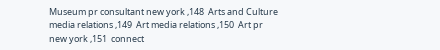Museum pr consultant new york ,148  Arts and Culture media relations ,149  Art media relations ,150  Art pr new york ,151  connect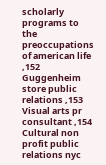scholarly programs to the preoccupations of american life ,152  Guggenheim store public relations ,153  Visual arts pr consultant ,154  Cultural non profit public relations nyc